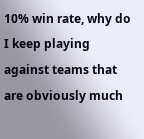10% win rate, why do I keep playing against teams that are obviously much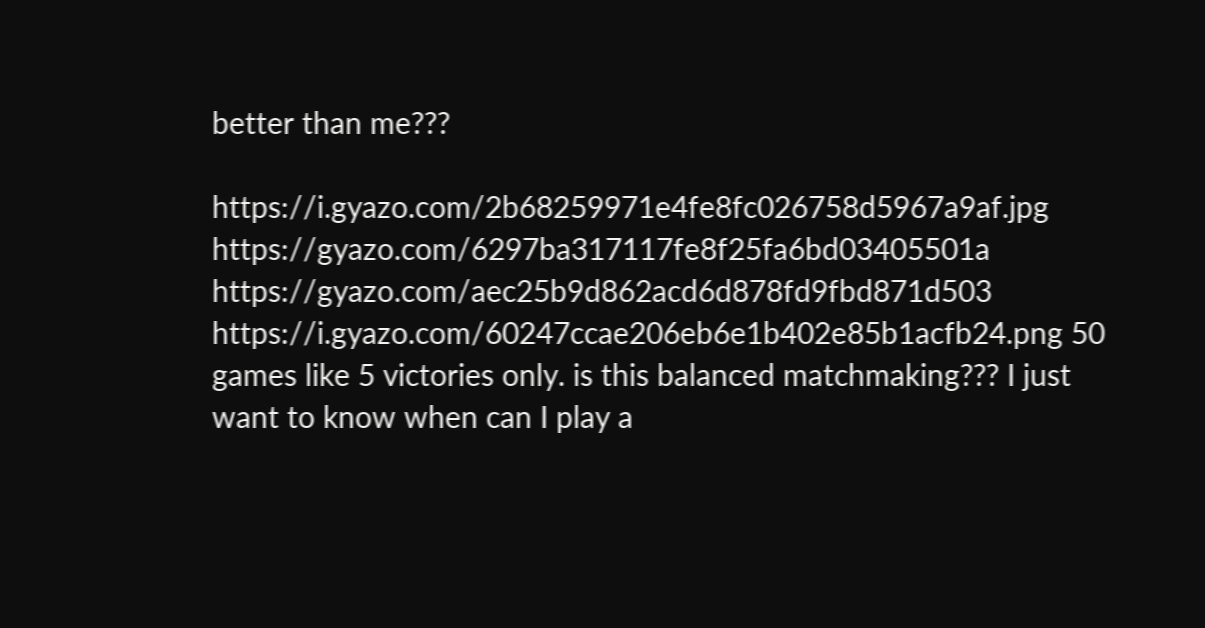better than me???

https://i.gyazo.com/2b68259971e4fe8fc026758d5967a9af.jpg https://gyazo.com/6297ba317117fe8f25fa6bd03405501a https://gyazo.com/aec25b9d862acd6d878fd9fbd871d503 https://i.gyazo.com/60247ccae206eb6e1b402e85b1acfb24.png 50 games like 5 victories only. is this balanced matchmaking??? I just want to know when can I play a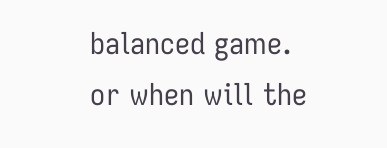balanced game. or when will the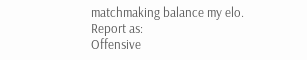matchmaking balance my elo.
Report as:
Offensive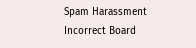Spam Harassment Incorrect Board